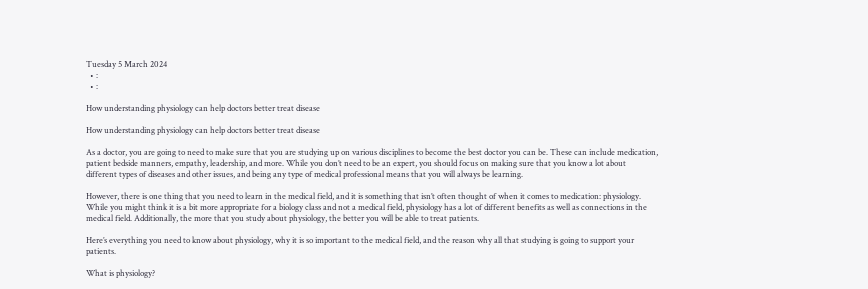Tuesday 5 March 2024
  • :
  • :

How understanding physiology can help doctors better treat disease

How understanding physiology can help doctors better treat disease

As a doctor, you are going to need to make sure that you are studying up on various disciplines to become the best doctor you can be. These can include medication, patient bedside manners, empathy, leadership, and more. While you don’t need to be an expert, you should focus on making sure that you know a lot about different types of diseases and other issues, and being any type of medical professional means that you will always be learning.

However, there is one thing that you need to learn in the medical field, and it is something that isn’t often thought of when it comes to medication: physiology. While you might think it is a bit more appropriate for a biology class and not a medical field, physiology has a lot of different benefits as well as connections in the medical field. Additionally, the more that you study about physiology, the better you will be able to treat patients.

Here’s everything you need to know about physiology, why it is so important to the medical field, and the reason why all that studying is going to support your patients.

What is physiology?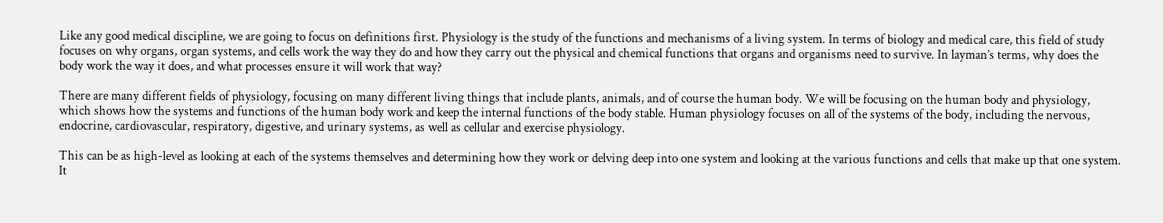Like any good medical discipline, we are going to focus on definitions first. Physiology is the study of the functions and mechanisms of a living system. In terms of biology and medical care, this field of study focuses on why organs, organ systems, and cells work the way they do and how they carry out the physical and chemical functions that organs and organisms need to survive. In layman’s terms, why does the body work the way it does, and what processes ensure it will work that way?

There are many different fields of physiology, focusing on many different living things that include plants, animals, and of course the human body. We will be focusing on the human body and physiology, which shows how the systems and functions of the human body work and keep the internal functions of the body stable. Human physiology focuses on all of the systems of the body, including the nervous, endocrine, cardiovascular, respiratory, digestive, and urinary systems, as well as cellular and exercise physiology.

This can be as high-level as looking at each of the systems themselves and determining how they work or delving deep into one system and looking at the various functions and cells that make up that one system. It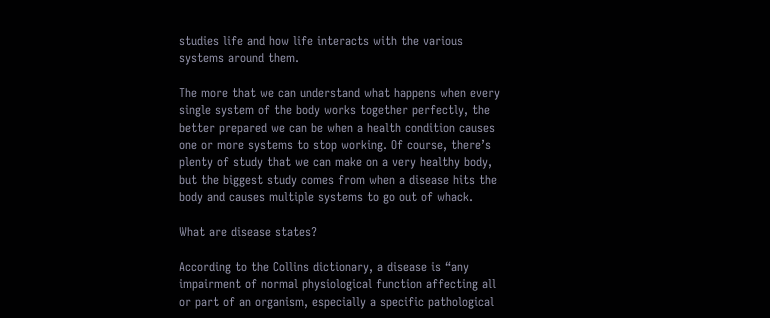studies life and how life interacts with the various systems around them.

The more that we can understand what happens when every single system of the body works together perfectly, the better prepared we can be when a health condition causes one or more systems to stop working. Of course, there’s plenty of study that we can make on a very healthy body, but the biggest study comes from when a disease hits the body and causes multiple systems to go out of whack.

What are disease states?

According to the Collins dictionary, a disease is “any impairment of normal physiological function affecting all or part of an organism, especially a specific pathological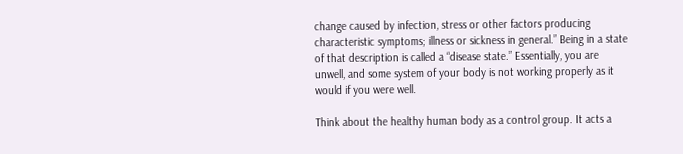change caused by infection, stress or other factors producing characteristic symptoms; illness or sickness in general.” Being in a state of that description is called a “disease state.” Essentially, you are unwell, and some system of your body is not working properly as it would if you were well.

Think about the healthy human body as a control group. It acts a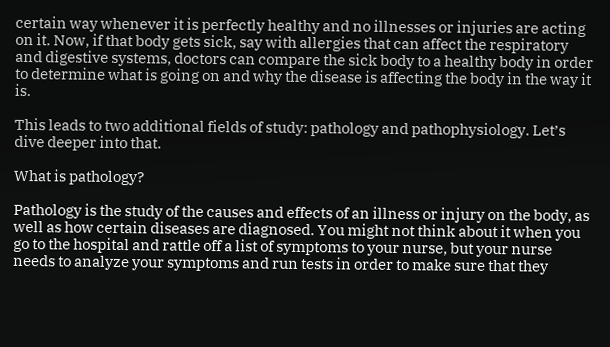certain way whenever it is perfectly healthy and no illnesses or injuries are acting on it. Now, if that body gets sick, say with allergies that can affect the respiratory and digestive systems, doctors can compare the sick body to a healthy body in order to determine what is going on and why the disease is affecting the body in the way it is.

This leads to two additional fields of study: pathology and pathophysiology. Let’s dive deeper into that.

What is pathology?

Pathology is the study of the causes and effects of an illness or injury on the body, as well as how certain diseases are diagnosed. You might not think about it when you go to the hospital and rattle off a list of symptoms to your nurse, but your nurse needs to analyze your symptoms and run tests in order to make sure that they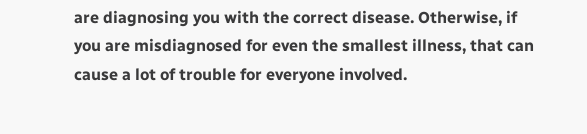are diagnosing you with the correct disease. Otherwise, if you are misdiagnosed for even the smallest illness, that can cause a lot of trouble for everyone involved.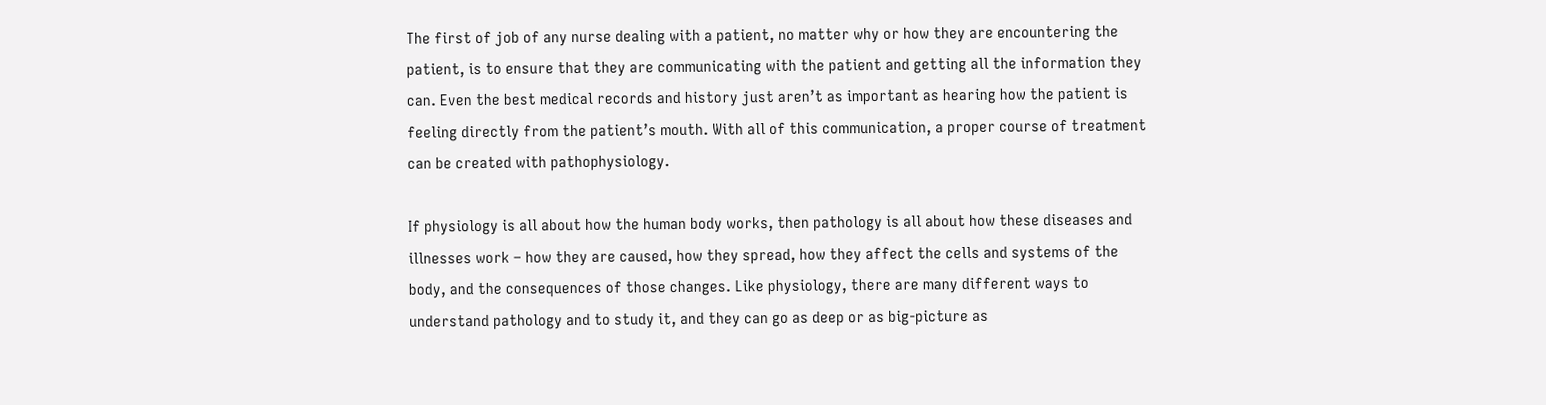The first of job of any nurse dealing with a patient, no matter why or how they are encountering the patient, is to ensure that they are communicating with the patient and getting all the information they can. Even the best medical records and history just aren’t as important as hearing how the patient is feeling directly from the patient’s mouth. With all of this communication, a proper course of treatment can be created with pathophysiology.

If physiology is all about how the human body works, then pathology is all about how these diseases and illnesses work – how they are caused, how they spread, how they affect the cells and systems of the body, and the consequences of those changes. Like physiology, there are many different ways to understand pathology and to study it, and they can go as deep or as big-picture as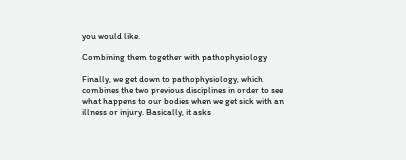you would like.

Combining them together with pathophysiology

Finally, we get down to pathophysiology, which combines the two previous disciplines in order to see what happens to our bodies when we get sick with an illness or injury. Basically, it asks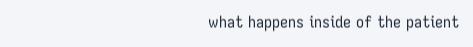what happens inside of the patient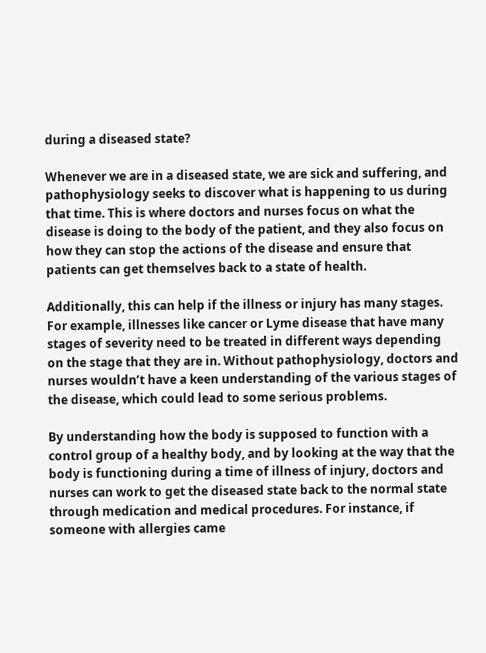during a diseased state?

Whenever we are in a diseased state, we are sick and suffering, and pathophysiology seeks to discover what is happening to us during that time. This is where doctors and nurses focus on what the disease is doing to the body of the patient, and they also focus on how they can stop the actions of the disease and ensure that patients can get themselves back to a state of health.

Additionally, this can help if the illness or injury has many stages. For example, illnesses like cancer or Lyme disease that have many stages of severity need to be treated in different ways depending on the stage that they are in. Without pathophysiology, doctors and nurses wouldn’t have a keen understanding of the various stages of the disease, which could lead to some serious problems.

By understanding how the body is supposed to function with a control group of a healthy body, and by looking at the way that the body is functioning during a time of illness of injury, doctors and nurses can work to get the diseased state back to the normal state through medication and medical procedures. For instance, if someone with allergies came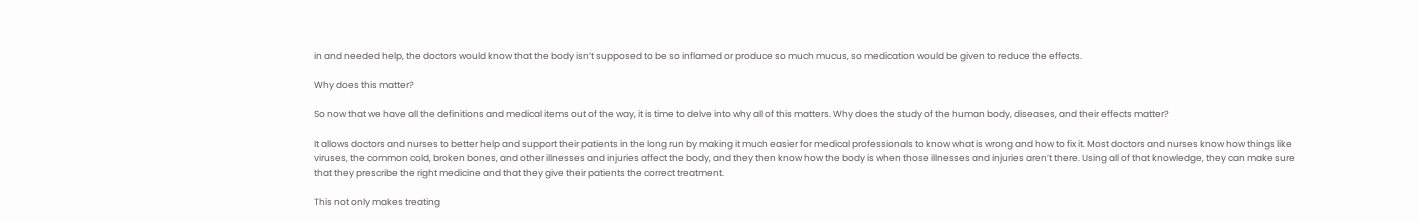in and needed help, the doctors would know that the body isn’t supposed to be so inflamed or produce so much mucus, so medication would be given to reduce the effects.

Why does this matter?

So now that we have all the definitions and medical items out of the way, it is time to delve into why all of this matters. Why does the study of the human body, diseases, and their effects matter?

It allows doctors and nurses to better help and support their patients in the long run by making it much easier for medical professionals to know what is wrong and how to fix it. Most doctors and nurses know how things like viruses, the common cold, broken bones, and other illnesses and injuries affect the body, and they then know how the body is when those illnesses and injuries aren’t there. Using all of that knowledge, they can make sure that they prescribe the right medicine and that they give their patients the correct treatment.

This not only makes treating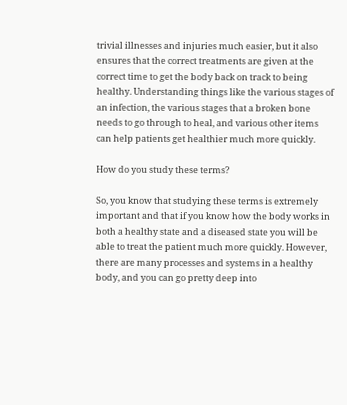trivial illnesses and injuries much easier, but it also ensures that the correct treatments are given at the correct time to get the body back on track to being healthy. Understanding things like the various stages of an infection, the various stages that a broken bone needs to go through to heal, and various other items can help patients get healthier much more quickly.

How do you study these terms?

So, you know that studying these terms is extremely important and that if you know how the body works in both a healthy state and a diseased state you will be able to treat the patient much more quickly. However, there are many processes and systems in a healthy body, and you can go pretty deep into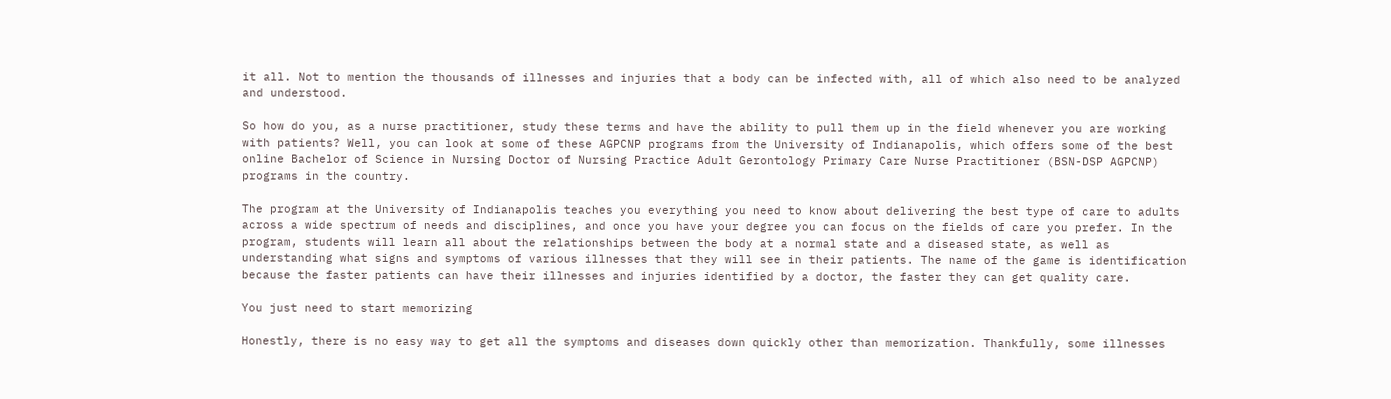it all. Not to mention the thousands of illnesses and injuries that a body can be infected with, all of which also need to be analyzed and understood.

So how do you, as a nurse practitioner, study these terms and have the ability to pull them up in the field whenever you are working with patients? Well, you can look at some of these AGPCNP programs from the University of Indianapolis, which offers some of the best online Bachelor of Science in Nursing Doctor of Nursing Practice Adult Gerontology Primary Care Nurse Practitioner (BSN-DSP AGPCNP) programs in the country.

The program at the University of Indianapolis teaches you everything you need to know about delivering the best type of care to adults across a wide spectrum of needs and disciplines, and once you have your degree you can focus on the fields of care you prefer. In the program, students will learn all about the relationships between the body at a normal state and a diseased state, as well as understanding what signs and symptoms of various illnesses that they will see in their patients. The name of the game is identification because the faster patients can have their illnesses and injuries identified by a doctor, the faster they can get quality care.

You just need to start memorizing

Honestly, there is no easy way to get all the symptoms and diseases down quickly other than memorization. Thankfully, some illnesses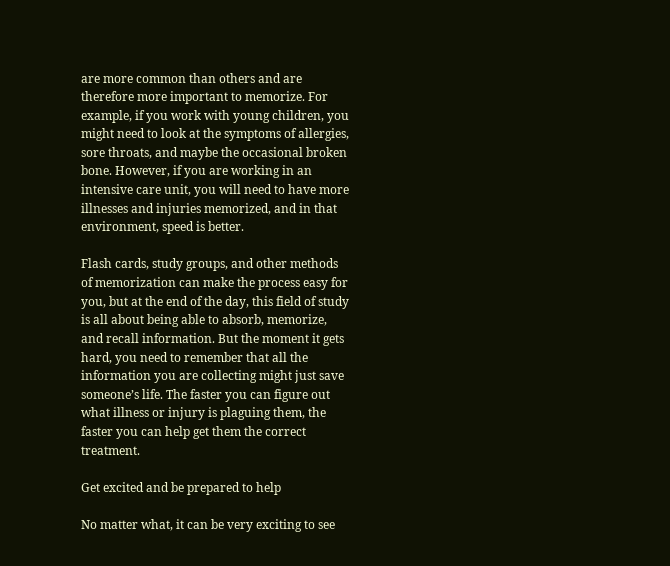are more common than others and are therefore more important to memorize. For example, if you work with young children, you might need to look at the symptoms of allergies, sore throats, and maybe the occasional broken bone. However, if you are working in an intensive care unit, you will need to have more illnesses and injuries memorized, and in that environment, speed is better.

Flash cards, study groups, and other methods of memorization can make the process easy for you, but at the end of the day, this field of study is all about being able to absorb, memorize, and recall information. But the moment it gets hard, you need to remember that all the information you are collecting might just save someone’s life. The faster you can figure out what illness or injury is plaguing them, the faster you can help get them the correct treatment.

Get excited and be prepared to help

No matter what, it can be very exciting to see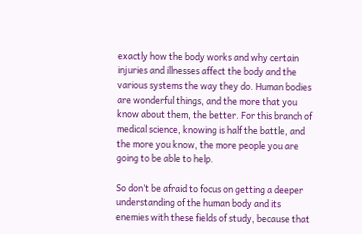exactly how the body works and why certain injuries and illnesses affect the body and the various systems the way they do. Human bodies are wonderful things, and the more that you know about them, the better. For this branch of medical science, knowing is half the battle, and the more you know, the more people you are going to be able to help.

So don’t be afraid to focus on getting a deeper understanding of the human body and its enemies with these fields of study, because that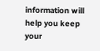information will help you keep your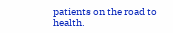patients on the road to health.